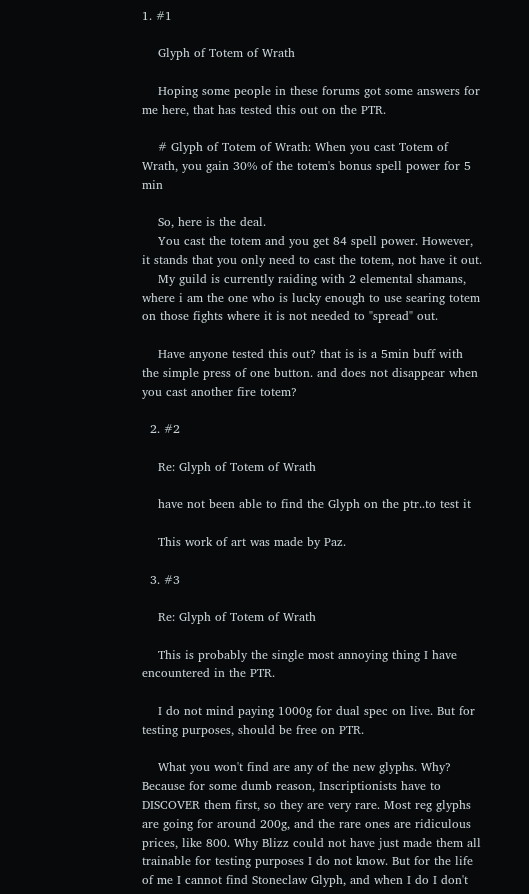1. #1

    Glyph of Totem of Wrath

    Hoping some people in these forums got some answers for me here, that has tested this out on the PTR.

    # Glyph of Totem of Wrath: When you cast Totem of Wrath, you gain 30% of the totem's bonus spell power for 5 min

    So, here is the deal.
    You cast the totem and you get 84 spell power. However, it stands that you only need to cast the totem, not have it out.
    My guild is currently raiding with 2 elemental shamans, where i am the one who is lucky enough to use searing totem on those fights where it is not needed to "spread" out.

    Have anyone tested this out? that is is a 5min buff with the simple press of one button. and does not disappear when you cast another fire totem?

  2. #2

    Re: Glyph of Totem of Wrath

    have not been able to find the Glyph on the ptr..to test it

    This work of art was made by Paz.

  3. #3

    Re: Glyph of Totem of Wrath

    This is probably the single most annoying thing I have encountered in the PTR.

    I do not mind paying 1000g for dual spec on live. But for testing purposes, should be free on PTR.

    What you won't find are any of the new glyphs. Why? Because for some dumb reason, Inscriptionists have to DISCOVER them first, so they are very rare. Most reg glyphs are going for around 200g, and the rare ones are ridiculous prices, like 800. Why Blizz could not have just made them all trainable for testing purposes I do not know. But for the life of me I cannot find Stoneclaw Glyph, and when I do I don't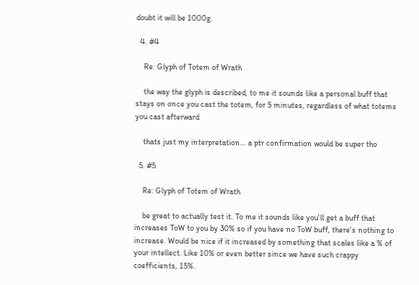doubt it will be 1000g.

  4. #4

    Re: Glyph of Totem of Wrath

    the way the glyph is described, to me it sounds like a personal buff that stays on once you cast the totem, for 5 minutes, regardless of what totems you cast afterward

    thats just my interpretation... a ptr confirmation would be super tho

  5. #5

    Re: Glyph of Totem of Wrath

    be great to actually test it. To me it sounds like you'll get a buff that increases ToW to you by 30% so if you have no ToW buff, there's nothing to increase. Would be nice if it increased by something that scales like a % of your intellect. Like 10% or even better since we have such crappy coefficients, 15%.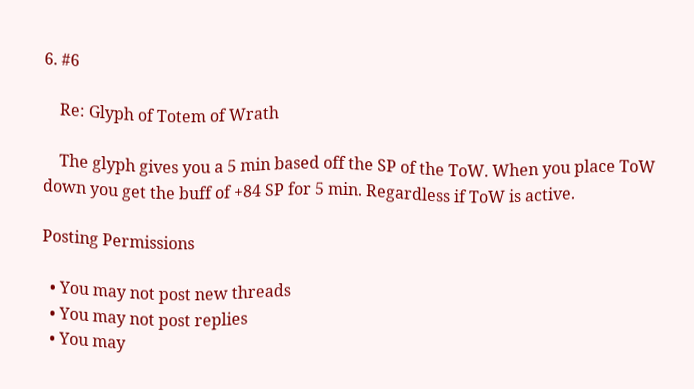6. #6

    Re: Glyph of Totem of Wrath

    The glyph gives you a 5 min based off the SP of the ToW. When you place ToW down you get the buff of +84 SP for 5 min. Regardless if ToW is active.

Posting Permissions

  • You may not post new threads
  • You may not post replies
  • You may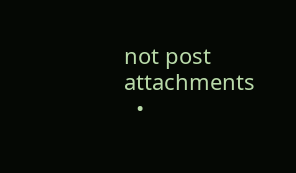not post attachments
  •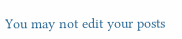You may not edit your posts